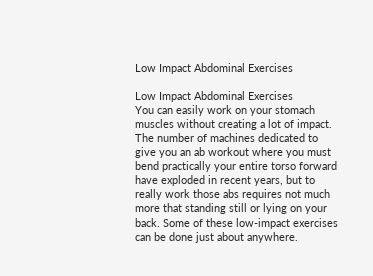Low Impact Abdominal Exercises

Low Impact Abdominal Exercises
You can easily work on your stomach muscles without creating a lot of impact. The number of machines dedicated to give you an ab workout where you must bend practically your entire torso forward have exploded in recent years, but to really work those abs requires not much more that standing still or lying on your back. Some of these low-impact exercises can be done just about anywhere.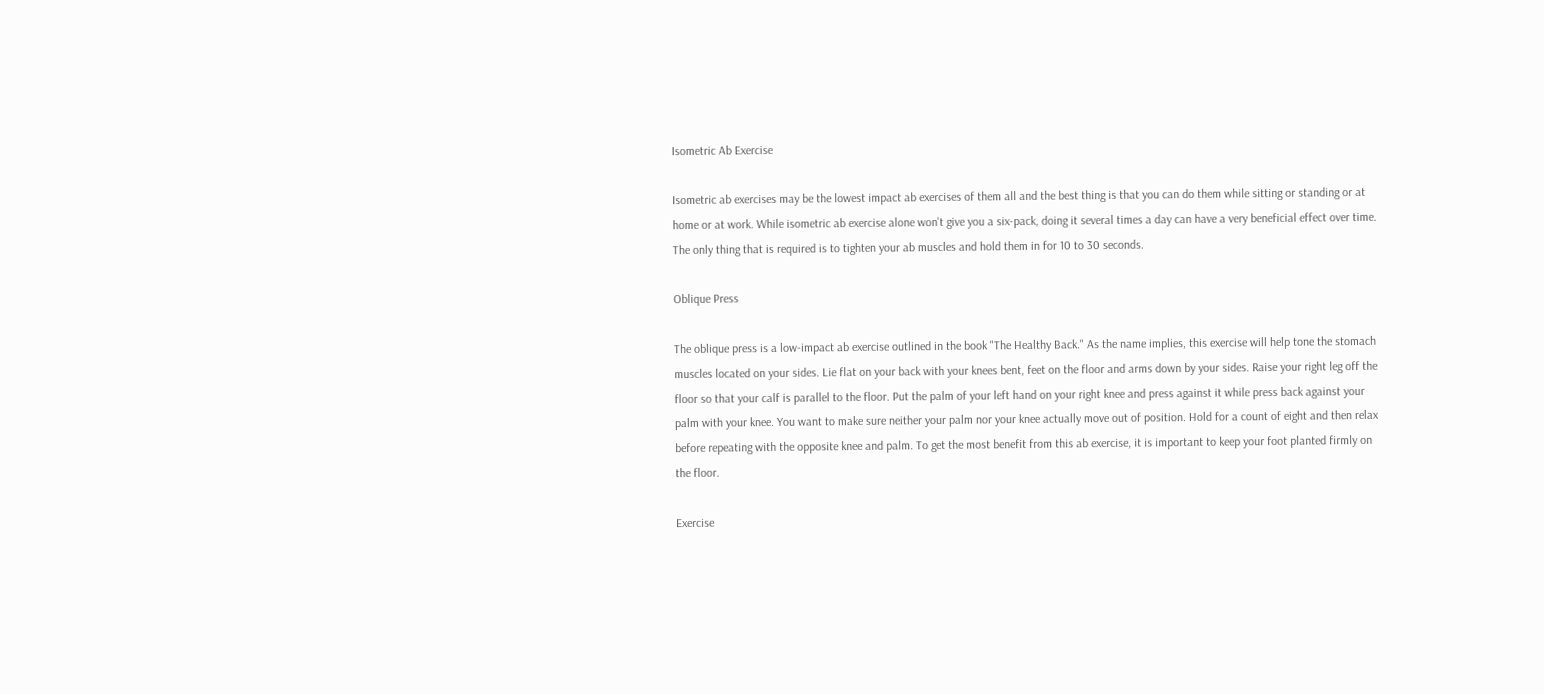Isometric Ab Exercise

Isometric ab exercises may be the lowest impact ab exercises of them all and the best thing is that you can do them while sitting or standing or at home or at work. While isometric ab exercise alone won't give you a six-pack, doing it several times a day can have a very beneficial effect over time. The only thing that is required is to tighten your ab muscles and hold them in for 10 to 30 seconds.

Oblique Press

The oblique press is a low-impact ab exercise outlined in the book "The Healthy Back." As the name implies, this exercise will help tone the stomach muscles located on your sides. Lie flat on your back with your knees bent, feet on the floor and arms down by your sides. Raise your right leg off the floor so that your calf is parallel to the floor. Put the palm of your left hand on your right knee and press against it while press back against your palm with your knee. You want to make sure neither your palm nor your knee actually move out of position. Hold for a count of eight and then relax before repeating with the opposite knee and palm. To get the most benefit from this ab exercise, it is important to keep your foot planted firmly on the floor.

Exercise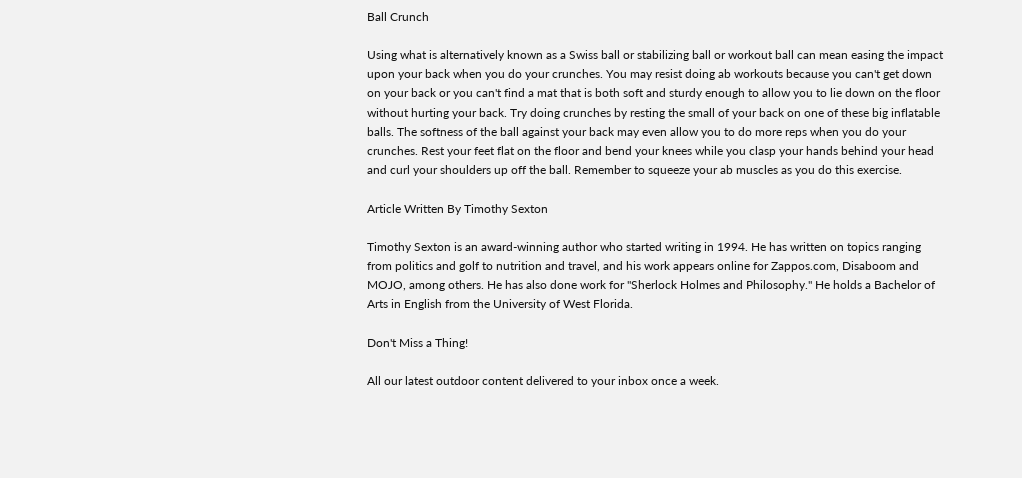Ball Crunch

Using what is alternatively known as a Swiss ball or stabilizing ball or workout ball can mean easing the impact upon your back when you do your crunches. You may resist doing ab workouts because you can't get down on your back or you can't find a mat that is both soft and sturdy enough to allow you to lie down on the floor without hurting your back. Try doing crunches by resting the small of your back on one of these big inflatable balls. The softness of the ball against your back may even allow you to do more reps when you do your crunches. Rest your feet flat on the floor and bend your knees while you clasp your hands behind your head and curl your shoulders up off the ball. Remember to squeeze your ab muscles as you do this exercise.

Article Written By Timothy Sexton

Timothy Sexton is an award-winning author who started writing in 1994. He has written on topics ranging from politics and golf to nutrition and travel, and his work appears online for Zappos.com, Disaboom and MOJO, among others. He has also done work for "Sherlock Holmes and Philosophy." He holds a Bachelor of Arts in English from the University of West Florida.

Don't Miss a Thing!

All our latest outdoor content delivered to your inbox once a week.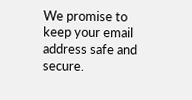We promise to keep your email address safe and secure.